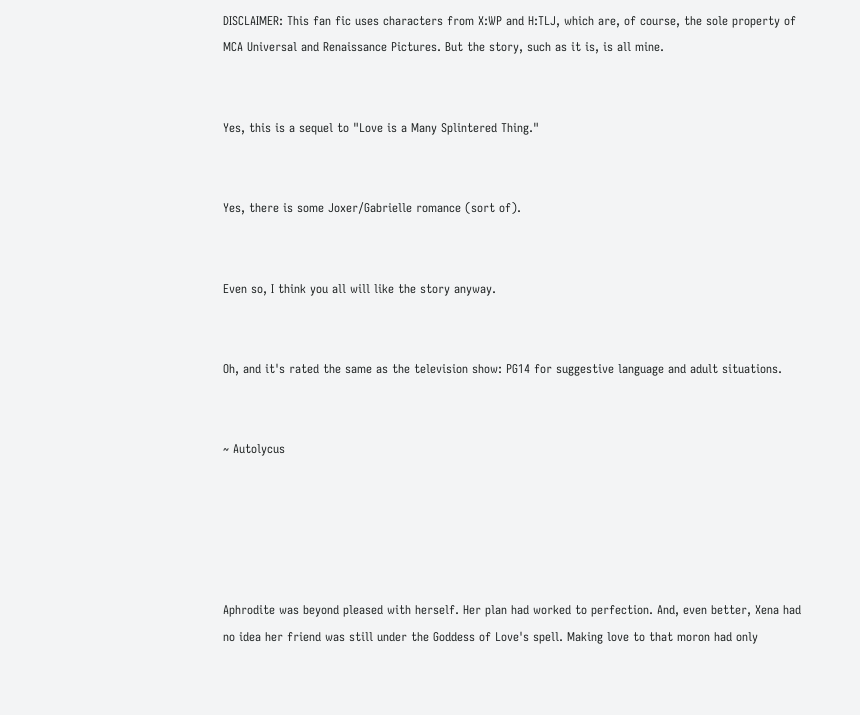DISCLAIMER: This fan fic uses characters from X:WP and H:TLJ, which are, of course, the sole property of MCA Universal and Renaissance Pictures. But the story, such as it is, is all mine.


Yes, this is a sequel to "Love is a Many Splintered Thing."


Yes, there is some Joxer/Gabrielle romance (sort of).


Even so, I think you all will like the story anyway.


Oh, and it's rated the same as the television show: PG14 for suggestive language and adult situations.


~ Autolycus





Aphrodite was beyond pleased with herself. Her plan had worked to perfection. And, even better, Xena had no idea her friend was still under the Goddess of Love's spell. Making love to that moron had only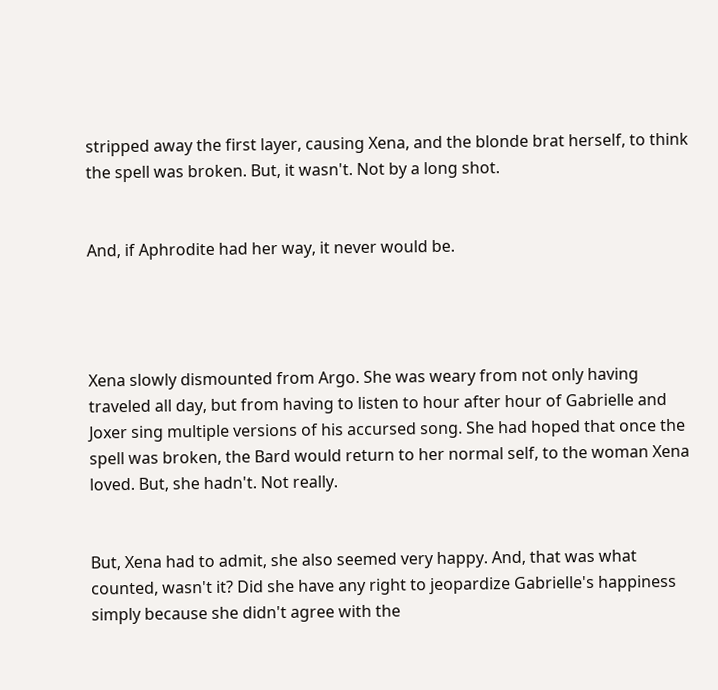stripped away the first layer, causing Xena, and the blonde brat herself, to think the spell was broken. But, it wasn't. Not by a long shot.


And, if Aphrodite had her way, it never would be.




Xena slowly dismounted from Argo. She was weary from not only having traveled all day, but from having to listen to hour after hour of Gabrielle and Joxer sing multiple versions of his accursed song. She had hoped that once the spell was broken, the Bard would return to her normal self, to the woman Xena loved. But, she hadn't. Not really.


But, Xena had to admit, she also seemed very happy. And, that was what counted, wasn't it? Did she have any right to jeopardize Gabrielle's happiness simply because she didn't agree with the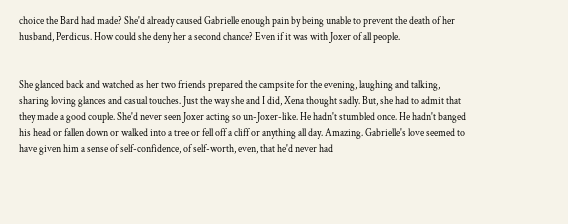choice the Bard had made? She'd already caused Gabrielle enough pain by being unable to prevent the death of her husband, Perdicus. How could she deny her a second chance? Even if it was with Joxer of all people.


She glanced back and watched as her two friends prepared the campsite for the evening, laughing and talking, sharing loving glances and casual touches. Just the way she and I did, Xena thought sadly. But, she had to admit that they made a good couple. She'd never seen Joxer acting so un-Joxer-like. He hadn't stumbled once. He hadn't banged his head or fallen down or walked into a tree or fell off a cliff or anything all day. Amazing. Gabrielle's love seemed to have given him a sense of self-confidence, of self-worth, even, that he'd never had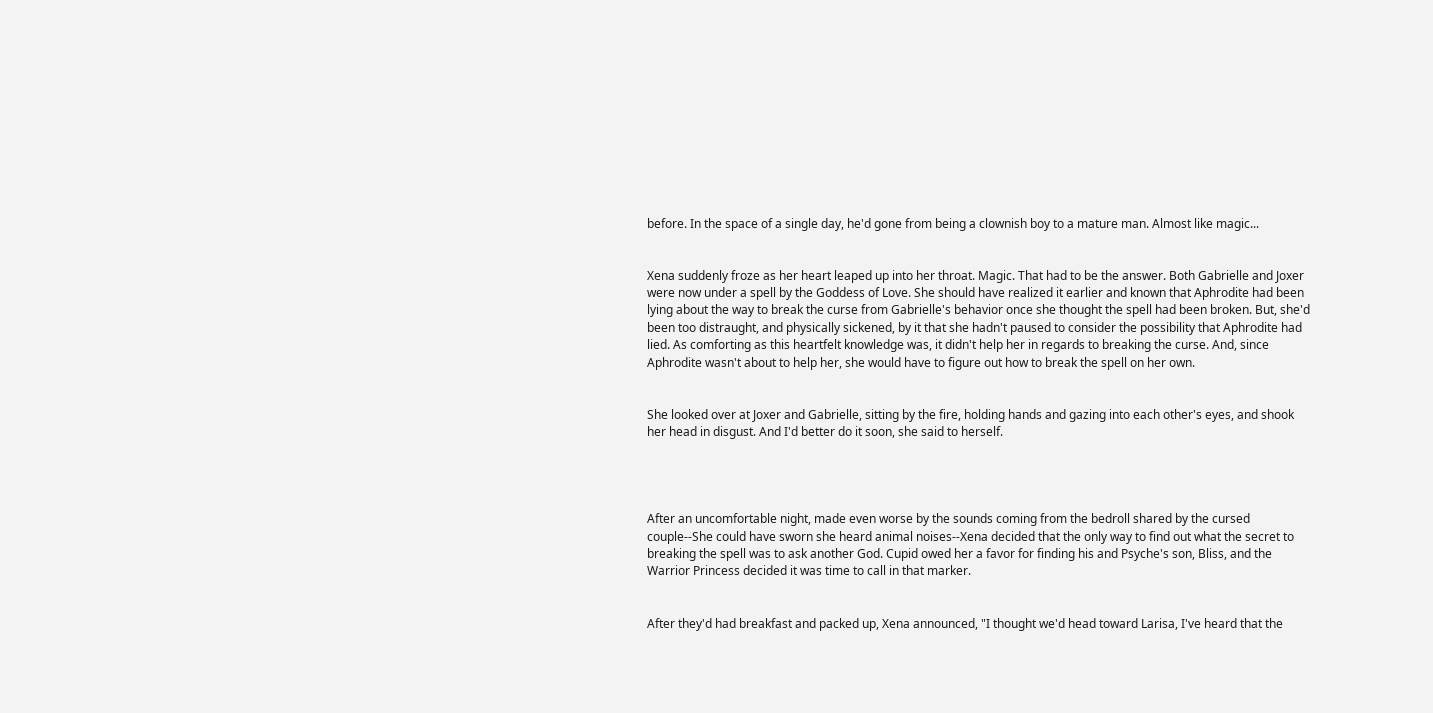before. In the space of a single day, he'd gone from being a clownish boy to a mature man. Almost like magic...


Xena suddenly froze as her heart leaped up into her throat. Magic. That had to be the answer. Both Gabrielle and Joxer were now under a spell by the Goddess of Love. She should have realized it earlier and known that Aphrodite had been lying about the way to break the curse from Gabrielle's behavior once she thought the spell had been broken. But, she'd been too distraught, and physically sickened, by it that she hadn't paused to consider the possibility that Aphrodite had lied. As comforting as this heartfelt knowledge was, it didn't help her in regards to breaking the curse. And, since Aphrodite wasn't about to help her, she would have to figure out how to break the spell on her own.


She looked over at Joxer and Gabrielle, sitting by the fire, holding hands and gazing into each other's eyes, and shook her head in disgust. And I'd better do it soon, she said to herself.




After an uncomfortable night, made even worse by the sounds coming from the bedroll shared by the cursed couple--She could have sworn she heard animal noises--Xena decided that the only way to find out what the secret to breaking the spell was to ask another God. Cupid owed her a favor for finding his and Psyche's son, Bliss, and the Warrior Princess decided it was time to call in that marker.


After they'd had breakfast and packed up, Xena announced, "I thought we'd head toward Larisa, I've heard that the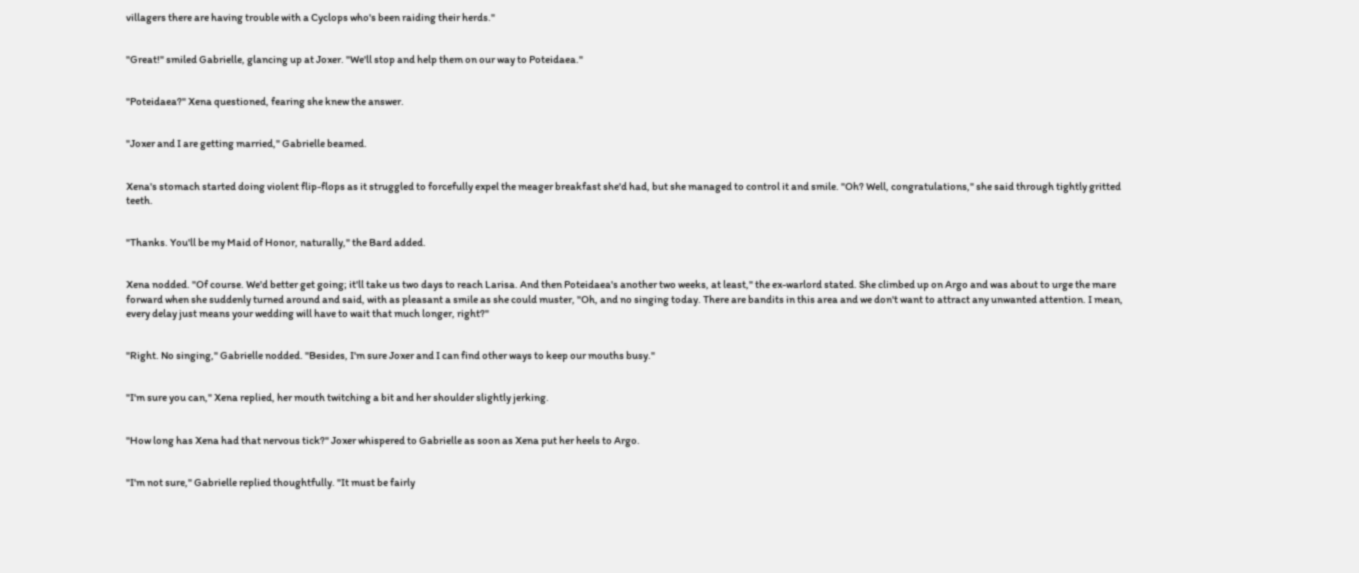villagers there are having trouble with a Cyclops who's been raiding their herds."


"Great!" smiled Gabrielle, glancing up at Joxer. "We'll stop and help them on our way to Poteidaea."


"Poteidaea?" Xena questioned, fearing she knew the answer.


"Joxer and I are getting married," Gabrielle beamed.


Xena's stomach started doing violent flip-flops as it struggled to forcefully expel the meager breakfast she'd had, but she managed to control it and smile. "Oh? Well, congratulations," she said through tightly gritted teeth.


"Thanks. You'll be my Maid of Honor, naturally," the Bard added.


Xena nodded. "Of course. We'd better get going; it'll take us two days to reach Larisa. And then Poteidaea's another two weeks, at least," the ex-warlord stated. She climbed up on Argo and was about to urge the mare forward when she suddenly turned around and said, with as pleasant a smile as she could muster, "Oh, and no singing today. There are bandits in this area and we don't want to attract any unwanted attention. I mean, every delay just means your wedding will have to wait that much longer, right?"


"Right. No singing," Gabrielle nodded. "Besides, I'm sure Joxer and I can find other ways to keep our mouths busy."


"I'm sure you can," Xena replied, her mouth twitching a bit and her shoulder slightly jerking.


"How long has Xena had that nervous tick?" Joxer whispered to Gabrielle as soon as Xena put her heels to Argo.


"I'm not sure," Gabrielle replied thoughtfully. "It must be fairly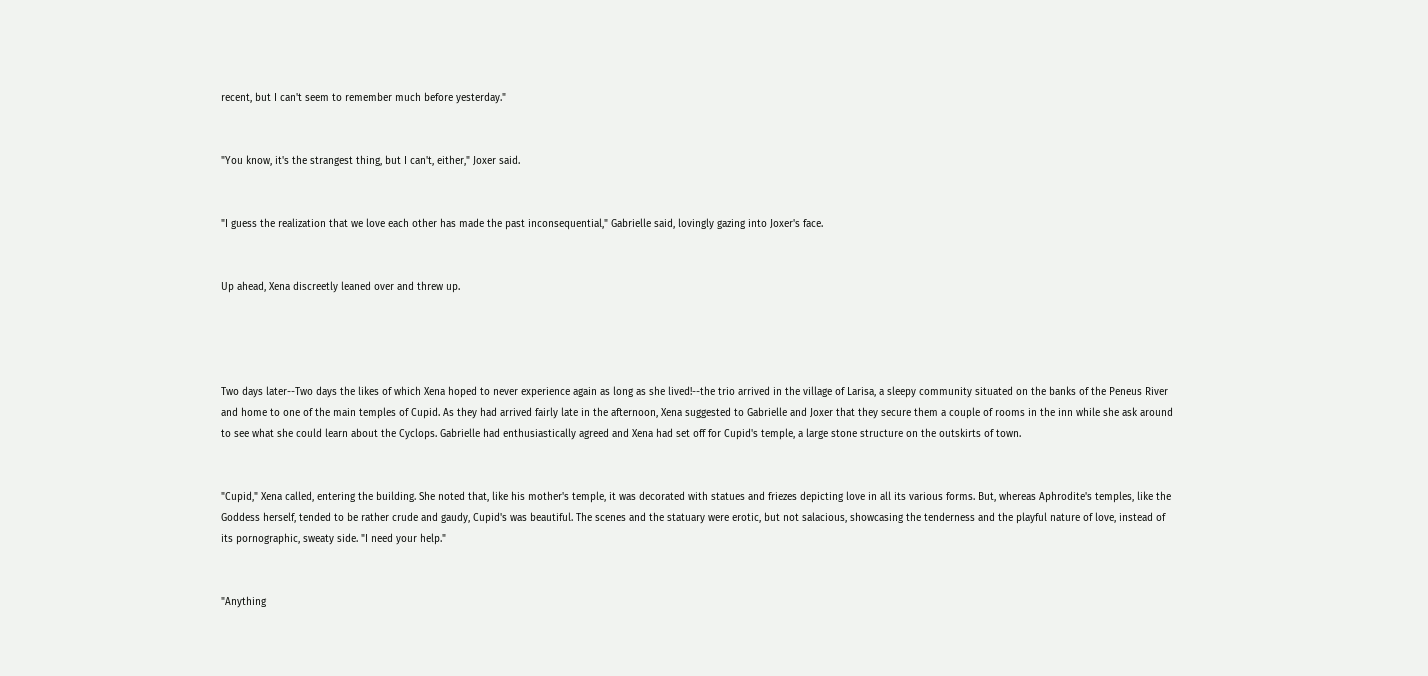recent, but I can't seem to remember much before yesterday."


"You know, it's the strangest thing, but I can't, either," Joxer said.


"I guess the realization that we love each other has made the past inconsequential," Gabrielle said, lovingly gazing into Joxer's face.


Up ahead, Xena discreetly leaned over and threw up.




Two days later--Two days the likes of which Xena hoped to never experience again as long as she lived!--the trio arrived in the village of Larisa, a sleepy community situated on the banks of the Peneus River and home to one of the main temples of Cupid. As they had arrived fairly late in the afternoon, Xena suggested to Gabrielle and Joxer that they secure them a couple of rooms in the inn while she ask around to see what she could learn about the Cyclops. Gabrielle had enthusiastically agreed and Xena had set off for Cupid's temple, a large stone structure on the outskirts of town.


"Cupid," Xena called, entering the building. She noted that, like his mother's temple, it was decorated with statues and friezes depicting love in all its various forms. But, whereas Aphrodite's temples, like the Goddess herself, tended to be rather crude and gaudy, Cupid's was beautiful. The scenes and the statuary were erotic, but not salacious, showcasing the tenderness and the playful nature of love, instead of its pornographic, sweaty side. "I need your help."


"Anything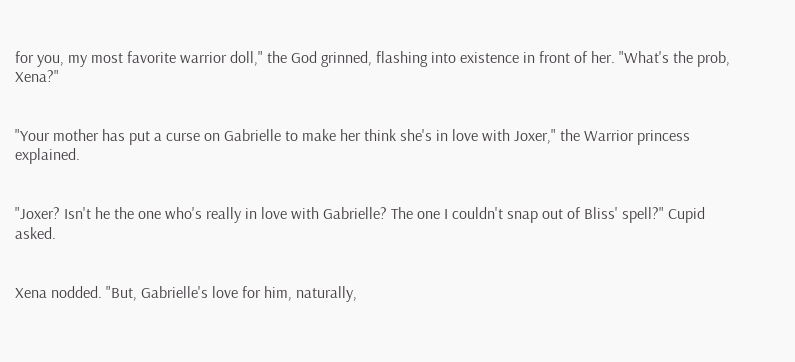for you, my most favorite warrior doll," the God grinned, flashing into existence in front of her. "What's the prob, Xena?"


"Your mother has put a curse on Gabrielle to make her think she's in love with Joxer," the Warrior princess explained.


"Joxer? Isn't he the one who's really in love with Gabrielle? The one I couldn't snap out of Bliss' spell?" Cupid asked.


Xena nodded. "But, Gabrielle's love for him, naturally,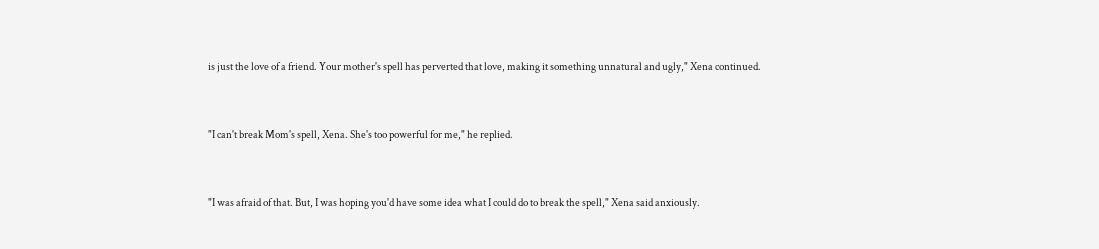is just the love of a friend. Your mother's spell has perverted that love, making it something unnatural and ugly," Xena continued.


"I can't break Mom's spell, Xena. She's too powerful for me," he replied.


"I was afraid of that. But, I was hoping you'd have some idea what I could do to break the spell," Xena said anxiously.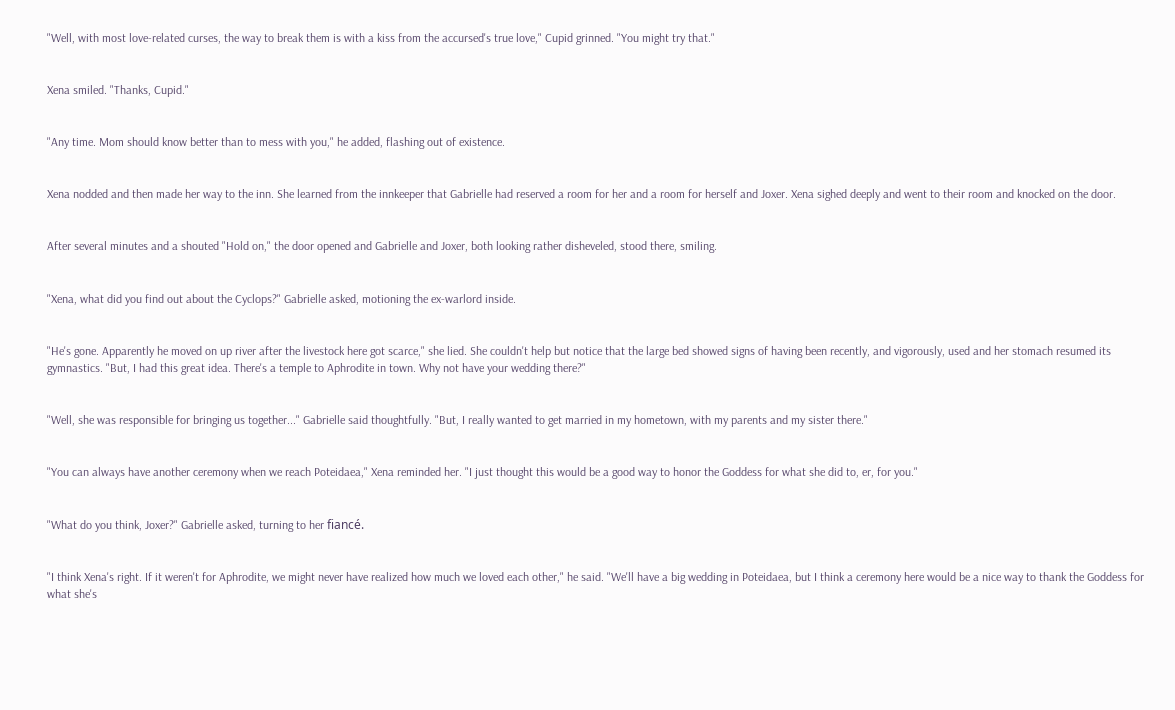"Well, with most love-related curses, the way to break them is with a kiss from the accursed's true love," Cupid grinned. "You might try that."


Xena smiled. "Thanks, Cupid."


"Any time. Mom should know better than to mess with you," he added, flashing out of existence.


Xena nodded and then made her way to the inn. She learned from the innkeeper that Gabrielle had reserved a room for her and a room for herself and Joxer. Xena sighed deeply and went to their room and knocked on the door.


After several minutes and a shouted "Hold on," the door opened and Gabrielle and Joxer, both looking rather disheveled, stood there, smiling.


"Xena, what did you find out about the Cyclops?" Gabrielle asked, motioning the ex-warlord inside.


"He's gone. Apparently he moved on up river after the livestock here got scarce," she lied. She couldn't help but notice that the large bed showed signs of having been recently, and vigorously, used and her stomach resumed its gymnastics. "But, I had this great idea. There's a temple to Aphrodite in town. Why not have your wedding there?"


"Well, she was responsible for bringing us together..." Gabrielle said thoughtfully. "But, I really wanted to get married in my hometown, with my parents and my sister there."


"You can always have another ceremony when we reach Poteidaea," Xena reminded her. "I just thought this would be a good way to honor the Goddess for what she did to, er, for you."


"What do you think, Joxer?" Gabrielle asked, turning to her fiancé.


"I think Xena's right. If it weren't for Aphrodite, we might never have realized how much we loved each other," he said. "We'll have a big wedding in Poteidaea, but I think a ceremony here would be a nice way to thank the Goddess for what she's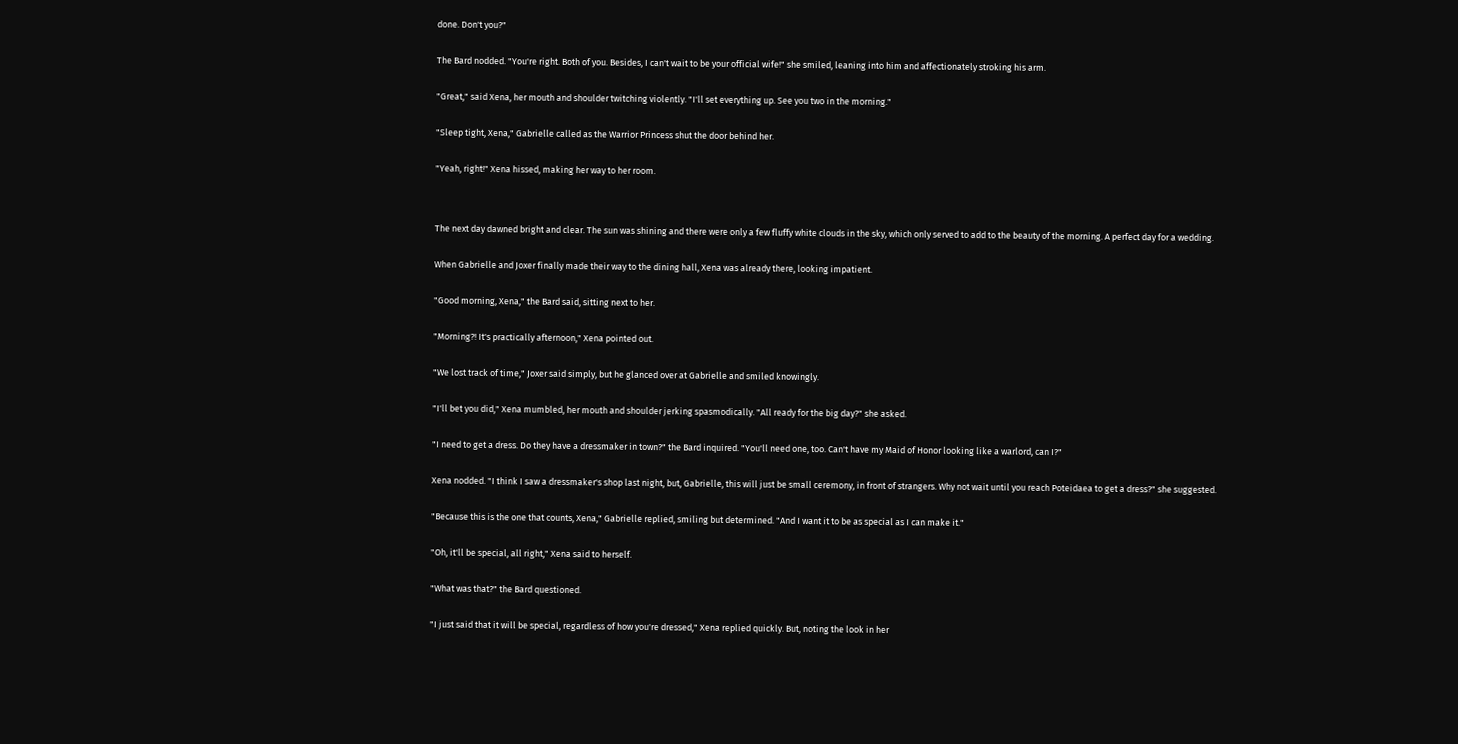done. Don't you?"


The Bard nodded. "You're right. Both of you. Besides, I can't wait to be your official wife!" she smiled, leaning into him and affectionately stroking his arm.


"Great," said Xena, her mouth and shoulder twitching violently. "I'll set everything up. See you two in the morning."


"Sleep tight, Xena," Gabrielle called as the Warrior Princess shut the door behind her.


"Yeah, right!" Xena hissed, making her way to her room.




The next day dawned bright and clear. The sun was shining and there were only a few fluffy white clouds in the sky, which only served to add to the beauty of the morning. A perfect day for a wedding.


When Gabrielle and Joxer finally made their way to the dining hall, Xena was already there, looking impatient.


"Good morning, Xena," the Bard said, sitting next to her.


"Morning?! It's practically afternoon," Xena pointed out.


"We lost track of time," Joxer said simply, but he glanced over at Gabrielle and smiled knowingly.


"I'll bet you did," Xena mumbled, her mouth and shoulder jerking spasmodically. "All ready for the big day?" she asked.


"I need to get a dress. Do they have a dressmaker in town?" the Bard inquired. "You'll need one, too. Can't have my Maid of Honor looking like a warlord, can I?"


Xena nodded. "I think I saw a dressmaker's shop last night, but, Gabrielle, this will just be small ceremony, in front of strangers. Why not wait until you reach Poteidaea to get a dress?" she suggested.


"Because this is the one that counts, Xena," Gabrielle replied, smiling but determined. "And I want it to be as special as I can make it."


"Oh, it'll be special, all right," Xena said to herself.


"What was that?" the Bard questioned.


"I just said that it will be special, regardless of how you're dressed," Xena replied quickly. But, noting the look in her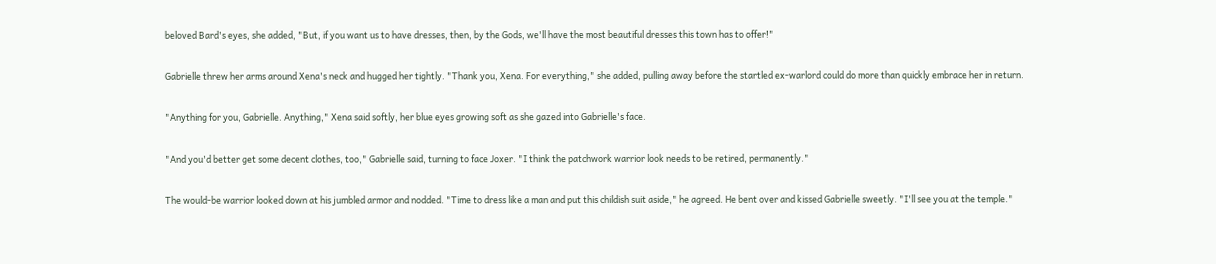beloved Bard's eyes, she added, "But, if you want us to have dresses, then, by the Gods, we'll have the most beautiful dresses this town has to offer!"


Gabrielle threw her arms around Xena's neck and hugged her tightly. "Thank you, Xena. For everything," she added, pulling away before the startled ex-warlord could do more than quickly embrace her in return.


"Anything for you, Gabrielle. Anything," Xena said softly, her blue eyes growing soft as she gazed into Gabrielle's face.


"And you'd better get some decent clothes, too," Gabrielle said, turning to face Joxer. "I think the patchwork warrior look needs to be retired, permanently."


The would-be warrior looked down at his jumbled armor and nodded. "Time to dress like a man and put this childish suit aside," he agreed. He bent over and kissed Gabrielle sweetly. "I'll see you at the temple."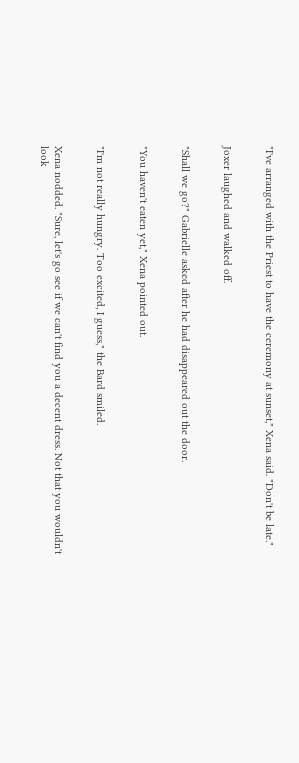"I've arranged with the Priest to have the ceremony at sunset," Xena said. "Don't be late."


Joxer laughed and walked off.


"Shall we go?" Gabrielle asked after he had disappeared out the door.


"You haven't eaten yet," Xena pointed out.


"I'm not really hungry. Too excited, I guess," the Bard smiled.


Xena nodded. "Sure, let's go see if we can't find you a decent dress. Not that you wouldn't look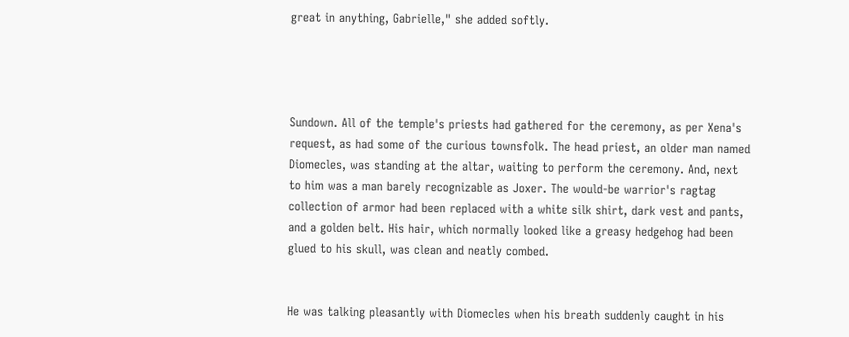great in anything, Gabrielle," she added softly.




Sundown. All of the temple's priests had gathered for the ceremony, as per Xena's request, as had some of the curious townsfolk. The head priest, an older man named Diomecles, was standing at the altar, waiting to perform the ceremony. And, next to him was a man barely recognizable as Joxer. The would-be warrior's ragtag collection of armor had been replaced with a white silk shirt, dark vest and pants, and a golden belt. His hair, which normally looked like a greasy hedgehog had been glued to his skull, was clean and neatly combed.


He was talking pleasantly with Diomecles when his breath suddenly caught in his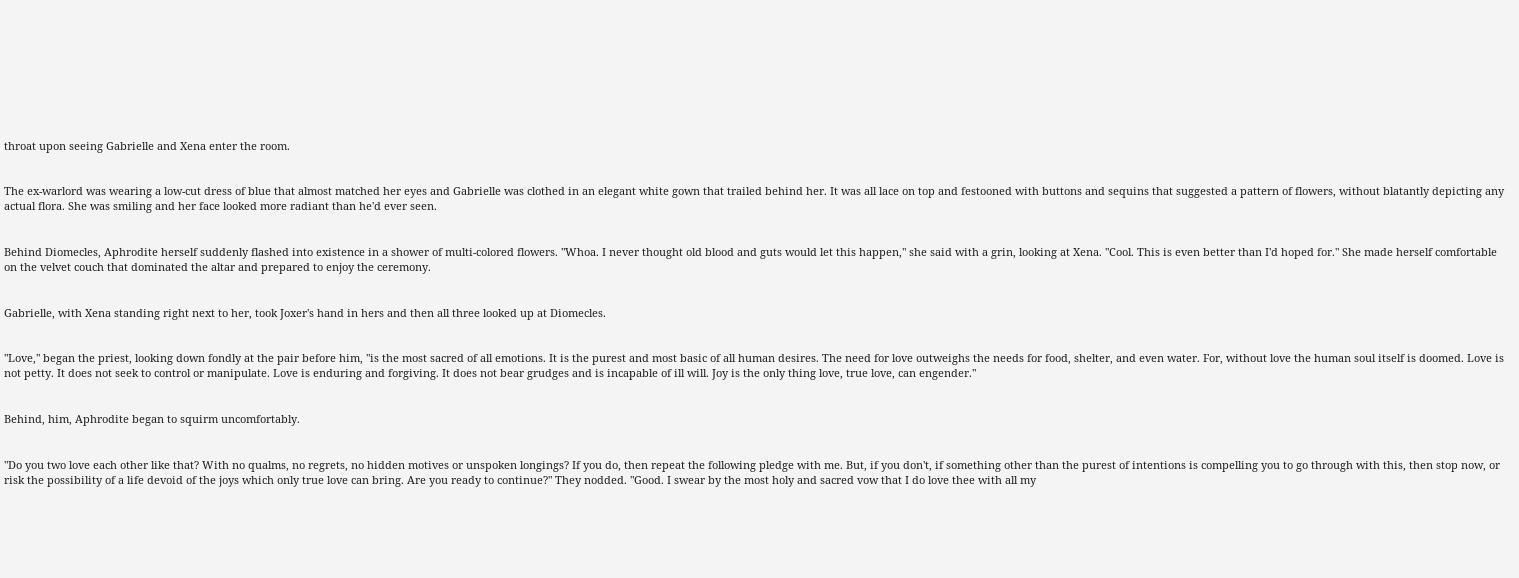throat upon seeing Gabrielle and Xena enter the room.


The ex-warlord was wearing a low-cut dress of blue that almost matched her eyes and Gabrielle was clothed in an elegant white gown that trailed behind her. It was all lace on top and festooned with buttons and sequins that suggested a pattern of flowers, without blatantly depicting any actual flora. She was smiling and her face looked more radiant than he'd ever seen.


Behind Diomecles, Aphrodite herself suddenly flashed into existence in a shower of multi-colored flowers. "Whoa. I never thought old blood and guts would let this happen," she said with a grin, looking at Xena. "Cool. This is even better than I'd hoped for." She made herself comfortable on the velvet couch that dominated the altar and prepared to enjoy the ceremony.


Gabrielle, with Xena standing right next to her, took Joxer's hand in hers and then all three looked up at Diomecles.


"Love," began the priest, looking down fondly at the pair before him, "is the most sacred of all emotions. It is the purest and most basic of all human desires. The need for love outweighs the needs for food, shelter, and even water. For, without love the human soul itself is doomed. Love is not petty. It does not seek to control or manipulate. Love is enduring and forgiving. It does not bear grudges and is incapable of ill will. Joy is the only thing love, true love, can engender."


Behind, him, Aphrodite began to squirm uncomfortably.


"Do you two love each other like that? With no qualms, no regrets, no hidden motives or unspoken longings? If you do, then repeat the following pledge with me. But, if you don't, if something other than the purest of intentions is compelling you to go through with this, then stop now, or risk the possibility of a life devoid of the joys which only true love can bring. Are you ready to continue?" They nodded. "Good. I swear by the most holy and sacred vow that I do love thee with all my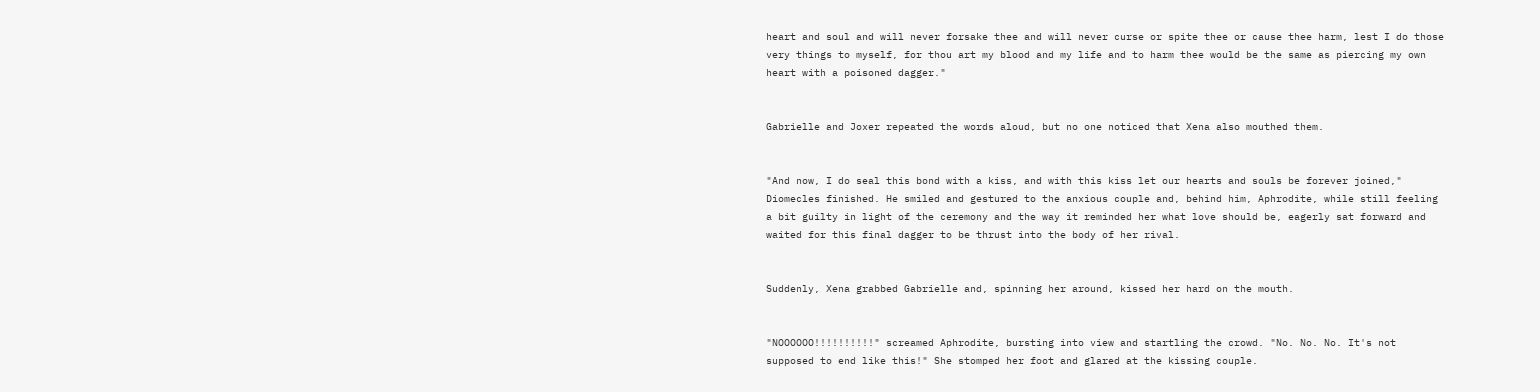heart and soul and will never forsake thee and will never curse or spite thee or cause thee harm, lest I do those very things to myself, for thou art my blood and my life and to harm thee would be the same as piercing my own heart with a poisoned dagger."


Gabrielle and Joxer repeated the words aloud, but no one noticed that Xena also mouthed them.


"And now, I do seal this bond with a kiss, and with this kiss let our hearts and souls be forever joined," Diomecles finished. He smiled and gestured to the anxious couple and, behind him, Aphrodite, while still feeling a bit guilty in light of the ceremony and the way it reminded her what love should be, eagerly sat forward and waited for this final dagger to be thrust into the body of her rival.


Suddenly, Xena grabbed Gabrielle and, spinning her around, kissed her hard on the mouth.


"NOOOOOO!!!!!!!!!!" screamed Aphrodite, bursting into view and startling the crowd. "No. No. No. It's not supposed to end like this!" She stomped her foot and glared at the kissing couple.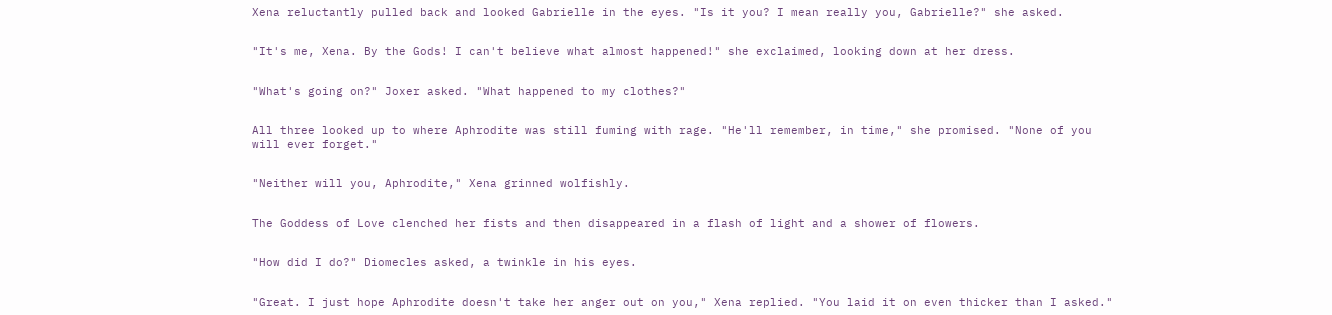Xena reluctantly pulled back and looked Gabrielle in the eyes. "Is it you? I mean really you, Gabrielle?" she asked.


"It's me, Xena. By the Gods! I can't believe what almost happened!" she exclaimed, looking down at her dress.


"What's going on?" Joxer asked. "What happened to my clothes?"


All three looked up to where Aphrodite was still fuming with rage. "He'll remember, in time," she promised. "None of you will ever forget."


"Neither will you, Aphrodite," Xena grinned wolfishly.


The Goddess of Love clenched her fists and then disappeared in a flash of light and a shower of flowers.


"How did I do?" Diomecles asked, a twinkle in his eyes.


"Great. I just hope Aphrodite doesn't take her anger out on you," Xena replied. "You laid it on even thicker than I asked."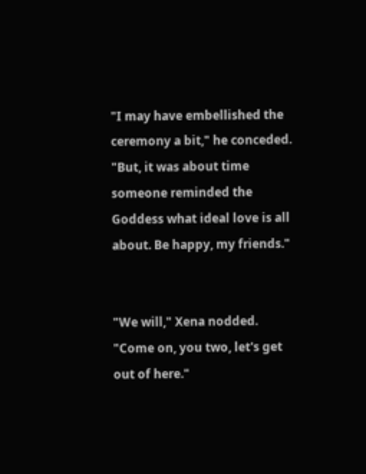"I may have embellished the ceremony a bit," he conceded. "But, it was about time someone reminded the Goddess what ideal love is all about. Be happy, my friends."


"We will," Xena nodded. "Come on, you two, let's get out of here."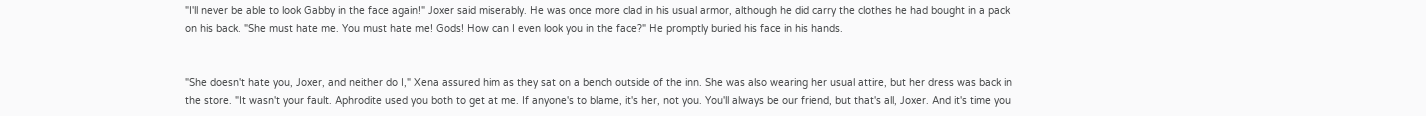"I'll never be able to look Gabby in the face again!" Joxer said miserably. He was once more clad in his usual armor, although he did carry the clothes he had bought in a pack on his back. "She must hate me. You must hate me! Gods! How can I even look you in the face?" He promptly buried his face in his hands.


"She doesn't hate you, Joxer, and neither do I," Xena assured him as they sat on a bench outside of the inn. She was also wearing her usual attire, but her dress was back in the store. "It wasn't your fault. Aphrodite used you both to get at me. If anyone's to blame, it's her, not you. You'll always be our friend, but that's all, Joxer. And it's time you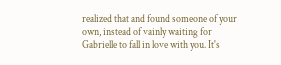realized that and found someone of your own, instead of vainly waiting for Gabrielle to fall in love with you. It's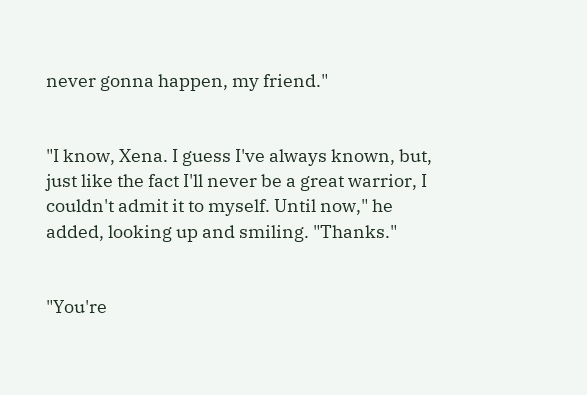never gonna happen, my friend."


"I know, Xena. I guess I've always known, but, just like the fact I'll never be a great warrior, I couldn't admit it to myself. Until now," he added, looking up and smiling. "Thanks."


"You're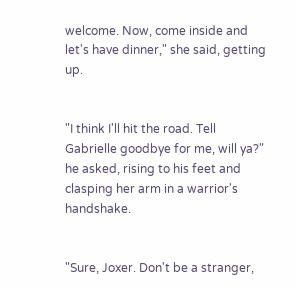welcome. Now, come inside and let's have dinner," she said, getting up.


"I think I'll hit the road. Tell Gabrielle goodbye for me, will ya?" he asked, rising to his feet and clasping her arm in a warrior's handshake.


"Sure, Joxer. Don't be a stranger,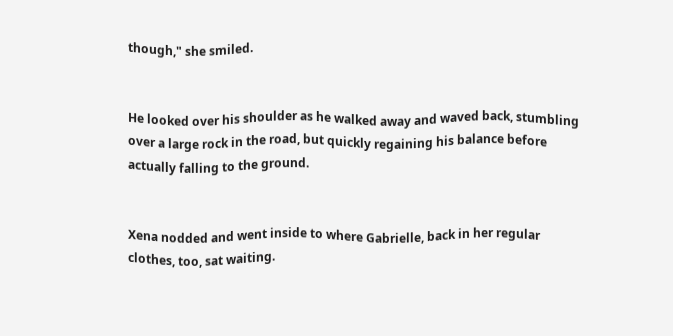though," she smiled.


He looked over his shoulder as he walked away and waved back, stumbling over a large rock in the road, but quickly regaining his balance before actually falling to the ground.


Xena nodded and went inside to where Gabrielle, back in her regular clothes, too, sat waiting.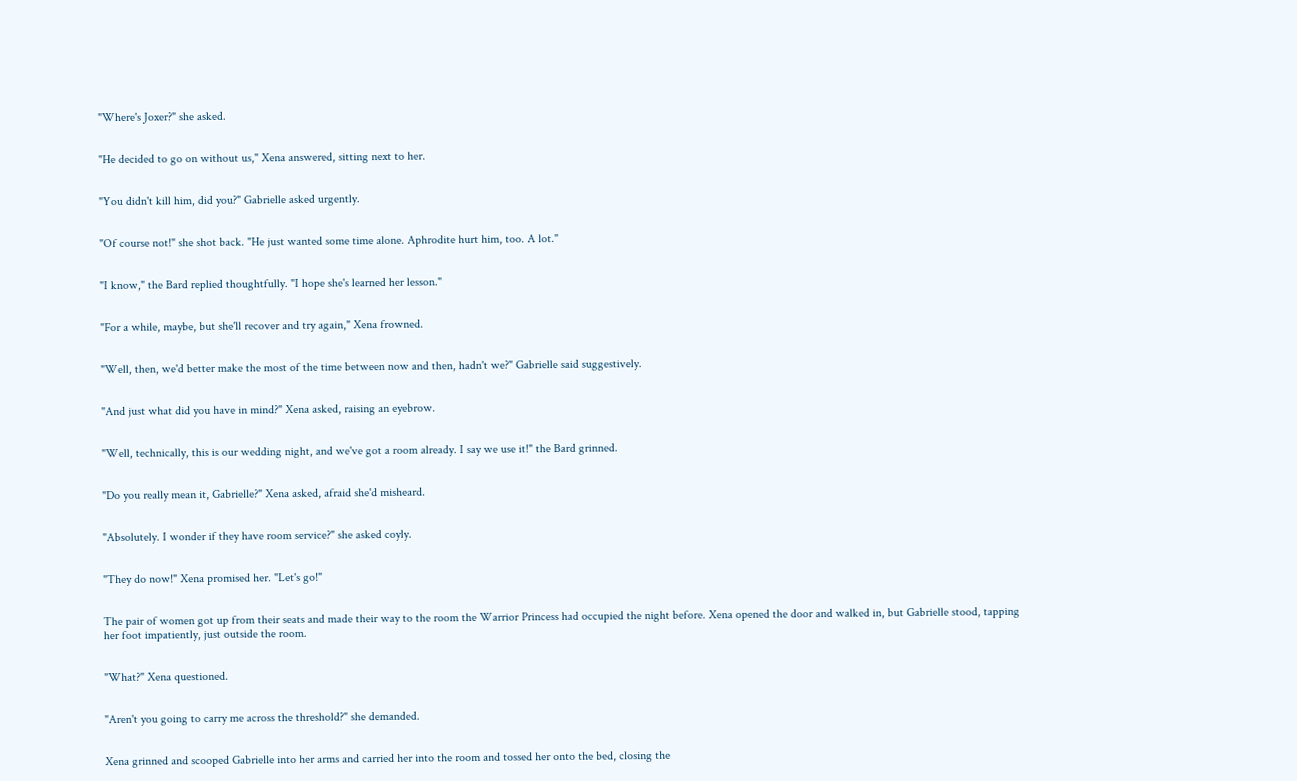"Where's Joxer?" she asked.


"He decided to go on without us," Xena answered, sitting next to her.


"You didn't kill him, did you?" Gabrielle asked urgently.


"Of course not!" she shot back. "He just wanted some time alone. Aphrodite hurt him, too. A lot."


"I know," the Bard replied thoughtfully. "I hope she's learned her lesson."


"For a while, maybe, but she'll recover and try again," Xena frowned.


"Well, then, we'd better make the most of the time between now and then, hadn't we?" Gabrielle said suggestively.


"And just what did you have in mind?" Xena asked, raising an eyebrow.


"Well, technically, this is our wedding night, and we've got a room already. I say we use it!" the Bard grinned.


"Do you really mean it, Gabrielle?" Xena asked, afraid she'd misheard.


"Absolutely. I wonder if they have room service?" she asked coyly.


"They do now!" Xena promised her. "Let's go!"


The pair of women got up from their seats and made their way to the room the Warrior Princess had occupied the night before. Xena opened the door and walked in, but Gabrielle stood, tapping her foot impatiently, just outside the room.


"What?" Xena questioned.


"Aren't you going to carry me across the threshold?" she demanded.


Xena grinned and scooped Gabrielle into her arms and carried her into the room and tossed her onto the bed, closing the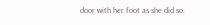door with her foot as she did so.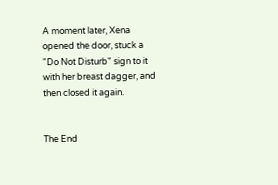A moment later, Xena opened the door, stuck a "Do Not Disturb" sign to it with her breast dagger, and then closed it again.


The End